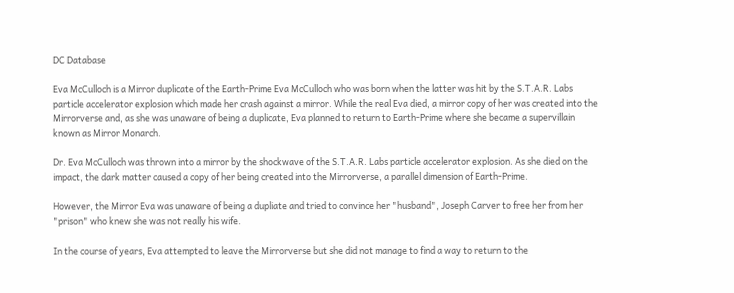DC Database

Eva McCulloch is a Mirror duplicate of the Earth-Prime Eva McCulloch who was born when the latter was hit by the S.T.A.R. Labs particle accelerator explosion which made her crash against a mirror. While the real Eva died, a mirror copy of her was created into the Mirrorverse and, as she was unaware of being a duplicate, Eva planned to return to Earth-Prime where she became a supervillain known as Mirror Monarch.

Dr. Eva McCulloch was thrown into a mirror by the shockwave of the S.T.A.R. Labs particle accelerator explosion. As she died on the impact, the dark matter caused a copy of her being created into the Mirrorverse, a parallel dimension of Earth-Prime.

However, the Mirror Eva was unaware of being a dupliate and tried to convince her "husband", Joseph Carver to free her from her "prison" who knew she was not really his wife.

In the course of years, Eva attempted to leave the Mirrorverse but she did not manage to find a way to return to the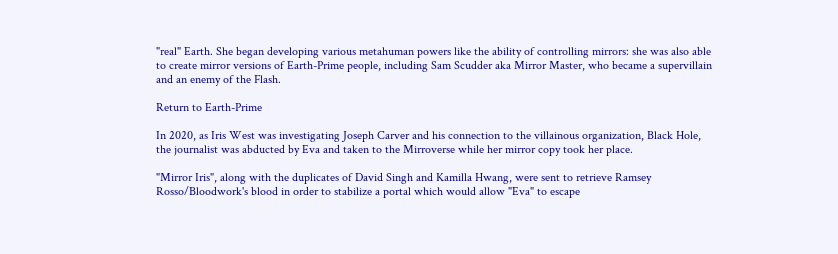"real" Earth. She began developing various metahuman powers like the ability of controlling mirrors: she was also able to create mirror versions of Earth-Prime people, including Sam Scudder aka Mirror Master, who became a supervillain and an enemy of the Flash.

Return to Earth-Prime

In 2020, as Iris West was investigating Joseph Carver and his connection to the villainous organization, Black Hole, the journalist was abducted by Eva and taken to the Mirroverse while her mirror copy took her place.

"Mirror Iris", along with the duplicates of David Singh and Kamilla Hwang, were sent to retrieve Ramsey Rosso/Bloodwork's blood in order to stabilize a portal which would allow "Eva" to escape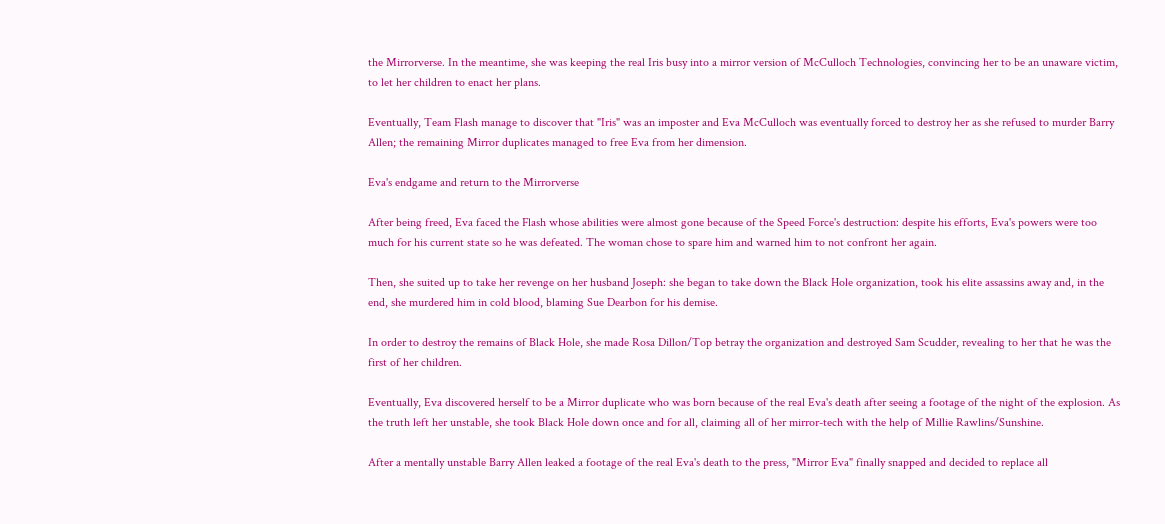the Mirrorverse. In the meantime, she was keeping the real Iris busy into a mirror version of McCulloch Technologies, convincing her to be an unaware victim, to let her children to enact her plans.

Eventually, Team Flash manage to discover that "Iris" was an imposter and Eva McCulloch was eventually forced to destroy her as she refused to murder Barry Allen; the remaining Mirror duplicates managed to free Eva from her dimension.

Eva's endgame and return to the Mirrorverse

After being freed, Eva faced the Flash whose abilities were almost gone because of the Speed Force's destruction: despite his efforts, Eva's powers were too much for his current state so he was defeated. The woman chose to spare him and warned him to not confront her again.

Then, she suited up to take her revenge on her husband Joseph: she began to take down the Black Hole organization, took his elite assassins away and, in the end, she murdered him in cold blood, blaming Sue Dearbon for his demise.

In order to destroy the remains of Black Hole, she made Rosa Dillon/Top betray the organization and destroyed Sam Scudder, revealing to her that he was the first of her children.

Eventually, Eva discovered herself to be a Mirror duplicate who was born because of the real Eva's death after seeing a footage of the night of the explosion. As the truth left her unstable, she took Black Hole down once and for all, claiming all of her mirror-tech with the help of Millie Rawlins/Sunshine.

After a mentally unstable Barry Allen leaked a footage of the real Eva's death to the press, "Mirror Eva" finally snapped and decided to replace all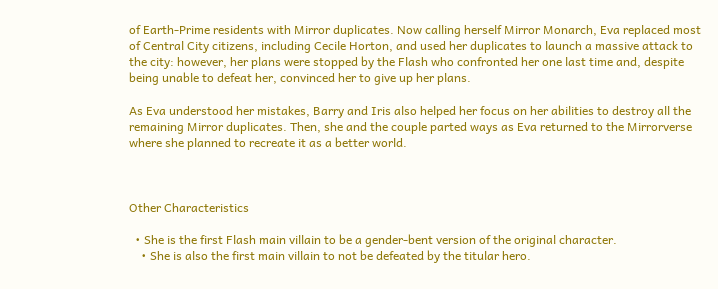of Earth-Prime residents with Mirror duplicates. Now calling herself Mirror Monarch, Eva replaced most of Central City citizens, including Cecile Horton, and used her duplicates to launch a massive attack to the city: however, her plans were stopped by the Flash who confronted her one last time and, despite being unable to defeat her, convinced her to give up her plans.

As Eva understood her mistakes, Barry and Iris also helped her focus on her abilities to destroy all the remaining Mirror duplicates. Then, she and the couple parted ways as Eva returned to the Mirrorverse where she planned to recreate it as a better world.



Other Characteristics

  • She is the first Flash main villain to be a gender-bent version of the original character.
    • She is also the first main villain to not be defeated by the titular hero.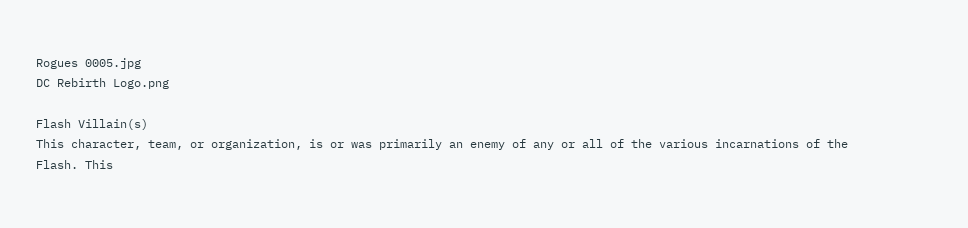Rogues 0005.jpg
DC Rebirth Logo.png

Flash Villain(s)
This character, team, or organization, is or was primarily an enemy of any or all of the various incarnations of the Flash. This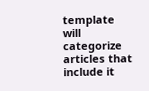template will categorize articles that include it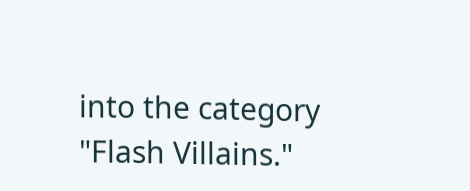into the category "Flash Villains."